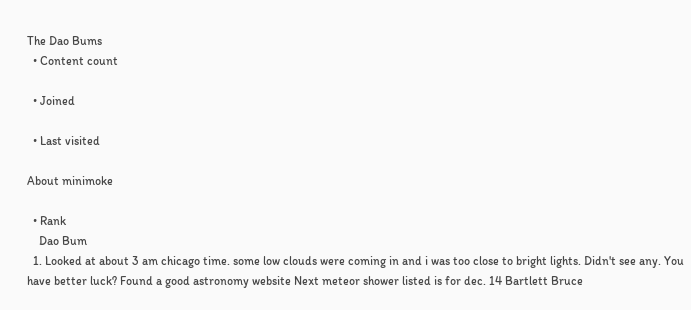The Dao Bums
  • Content count

  • Joined

  • Last visited

About minimoke

  • Rank
    Dao Bum
  1. Looked at about 3 am chicago time. some low clouds were coming in and i was too close to bright lights. Didn't see any. You have better luck? Found a good astronomy website Next meteor shower listed is for dec. 14 Bartlett Bruce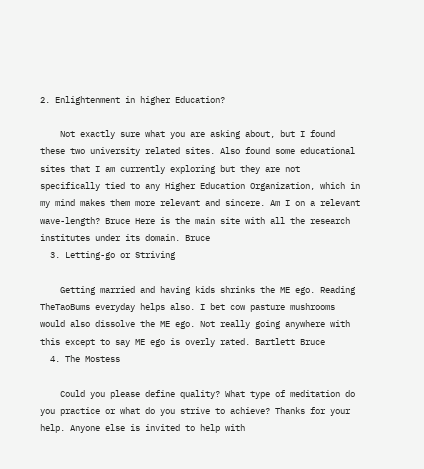2. Enlightenment in higher Education?

    Not exactly sure what you are asking about, but I found these two university related sites. Also found some educational sites that I am currently exploring but they are not specifically tied to any Higher Education Organization, which in my mind makes them more relevant and sincere. Am I on a relevant wave-length? Bruce Here is the main site with all the research institutes under its domain. Bruce
  3. Letting-go or Striving

    Getting married and having kids shrinks the ME ego. Reading TheTaoBums everyday helps also. I bet cow pasture mushrooms would also dissolve the ME ego. Not really going anywhere with this except to say ME ego is overly rated. Bartlett Bruce
  4. The Mostess

    Could you please define quality? What type of meditation do you practice or what do you strive to achieve? Thanks for your help. Anyone else is invited to help with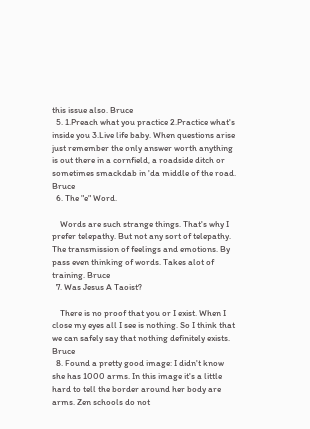this issue also. Bruce
  5. 1.Preach what you practice 2.Practice what's inside you 3.Live life baby. When questions arise just remember the only answer worth anything is out there in a cornfield, a roadside ditch or sometimes smackdab in 'da middle of the road. Bruce
  6. The "e" Word.

    Words are such strange things. That's why I prefer telepathy. But not any sort of telepathy. The transmission of feelings and emotions. By pass even thinking of words. Takes alot of training. Bruce
  7. Was Jesus A Taoist?

    There is no proof that you or I exist. When I close my eyes all I see is nothing. So I think that we can safely say that nothing definitely exists. Bruce
  8. Found a pretty good image: I didn't know she has 1000 arms. In this image it's a little hard to tell the border around her body are arms. Zen schools do not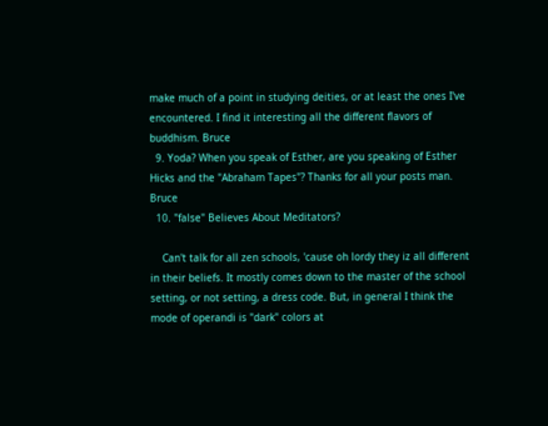make much of a point in studying deities, or at least the ones I've encountered. I find it interesting all the different flavors of buddhism. Bruce
  9. Yoda? When you speak of Esther, are you speaking of Esther Hicks and the "Abraham Tapes"? Thanks for all your posts man. Bruce
  10. "false" Believes About Meditators?

    Can't talk for all zen schools, 'cause oh lordy they iz all different in their beliefs. It mostly comes down to the master of the school setting, or not setting, a dress code. But, in general I think the mode of operandi is "dark" colors at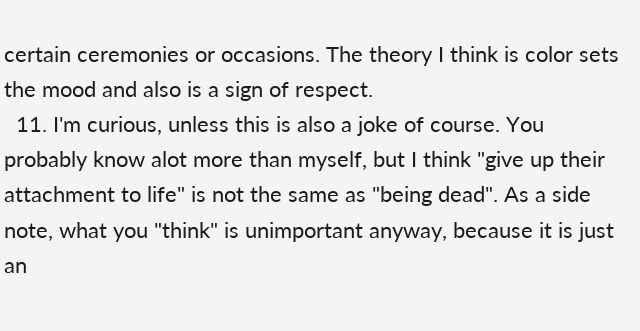certain ceremonies or occasions. The theory I think is color sets the mood and also is a sign of respect.
  11. I'm curious, unless this is also a joke of course. You probably know alot more than myself, but I think "give up their attachment to life" is not the same as "being dead". As a side note, what you "think" is unimportant anyway, because it is just an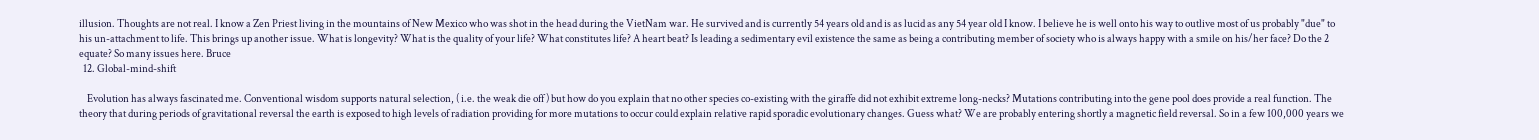illusion. Thoughts are not real. I know a Zen Priest living in the mountains of New Mexico who was shot in the head during the VietNam war. He survived and is currently 54 years old and is as lucid as any 54 year old I know. I believe he is well onto his way to outlive most of us probably "due" to his un-attachment to life. This brings up another issue. What is longevity? What is the quality of your life? What constitutes life? A heart beat? Is leading a sedimentary evil existence the same as being a contributing member of society who is always happy with a smile on his/her face? Do the 2 equate? So many issues here. Bruce
  12. Global-mind-shift

    Evolution has always fascinated me. Conventional wisdom supports natural selection, ( i.e. the weak die off ) but how do you explain that no other species co-existing with the giraffe did not exhibit extreme long-necks? Mutations contributing into the gene pool does provide a real function. The theory that during periods of gravitational reversal the earth is exposed to high levels of radiation providing for more mutations to occur could explain relative rapid sporadic evolutionary changes. Guess what? We are probably entering shortly a magnetic field reversal. So in a few 100,000 years we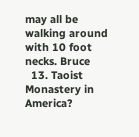may all be walking around with 10 foot necks. Bruce
  13. Taoist Monastery in America?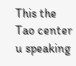This the Tao center u speaking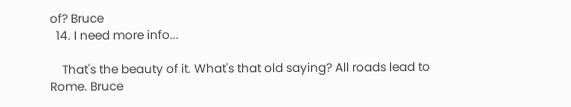of? Bruce
  14. I need more info...

    That's the beauty of it. What's that old saying? All roads lead to Rome. Bruce